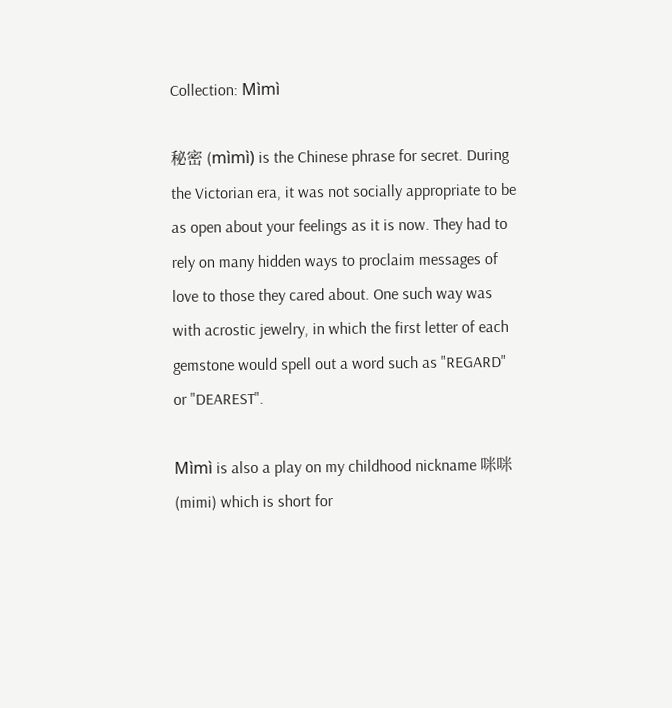Collection: Mìmì

秘密 (mìmì) is the Chinese phrase for secret. During the Victorian era, it was not socially appropriate to be as open about your feelings as it is now. They had to rely on many hidden ways to proclaim messages of love to those they cared about. One such way was with acrostic jewelry, in which the first letter of each gemstone would spell out a word such as "REGARD" or "DEAREST".

Mìmì is also a play on my childhood nickname 咪咪 (mimi) which is short for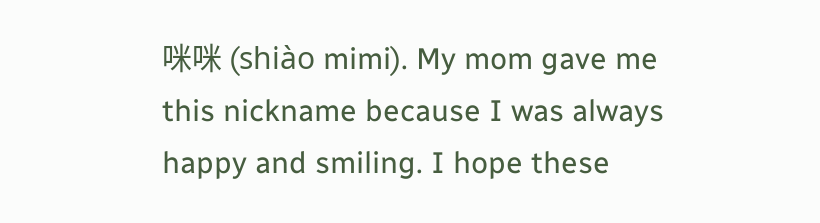咪咪 (shiào mimi). My mom gave me this nickname because I was always happy and smiling. I hope these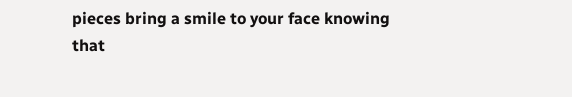pieces bring a smile to your face knowing that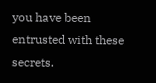you have been entrusted with these secrets.